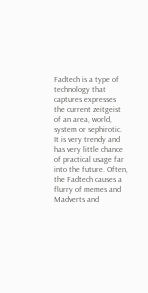Fadtech is a type of technology that captures expresses the current zeitgeist of an area, world, system or sephirotic. It is very trendy and has very little chance of practical usage far into the future. Often, the Fadtech causes a flurry of memes and Madverts and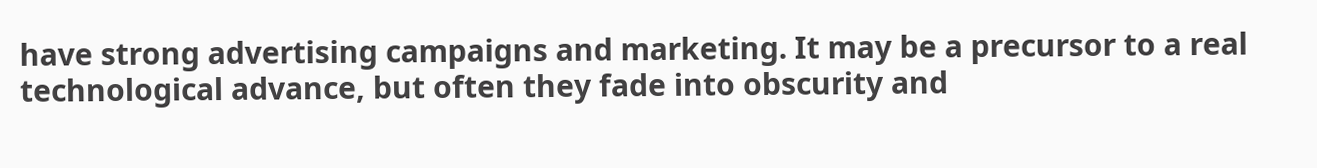have strong advertising campaigns and marketing. It may be a precursor to a real technological advance, but often they fade into obscurity and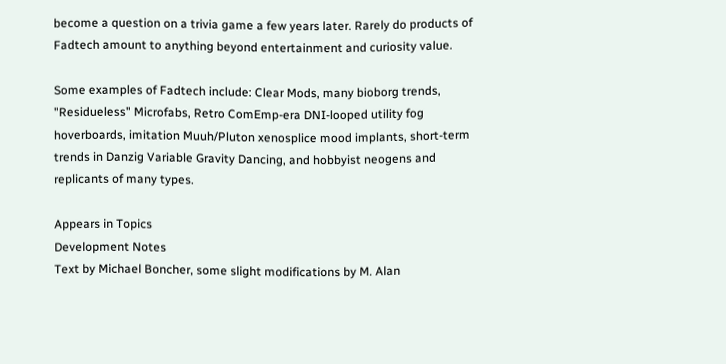become a question on a trivia game a few years later. Rarely do products of Fadtech amount to anything beyond entertainment and curiosity value.

Some examples of Fadtech include: Clear Mods, many bioborg trends, "Residueless" Microfabs, Retro ComEmp-era DNI-looped utility fog hoverboards, imitation Muuh/Pluton xenosplice mood implants, short-term trends in Danzig Variable Gravity Dancing, and hobbyist neogens and replicants of many types.

Appears in Topics
Development Notes
Text by Michael Boncher, some slight modifications by M. Alan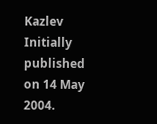Kazlev
Initially published on 14 May 2004.